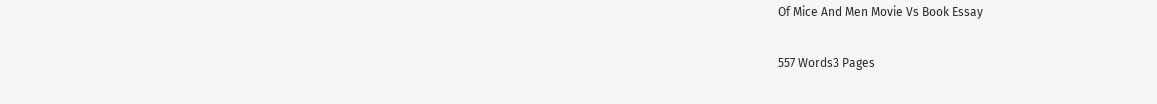Of Mice And Men Movie Vs Book Essay

557 Words3 Pages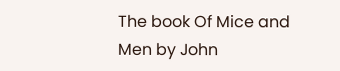The book Of Mice and Men by John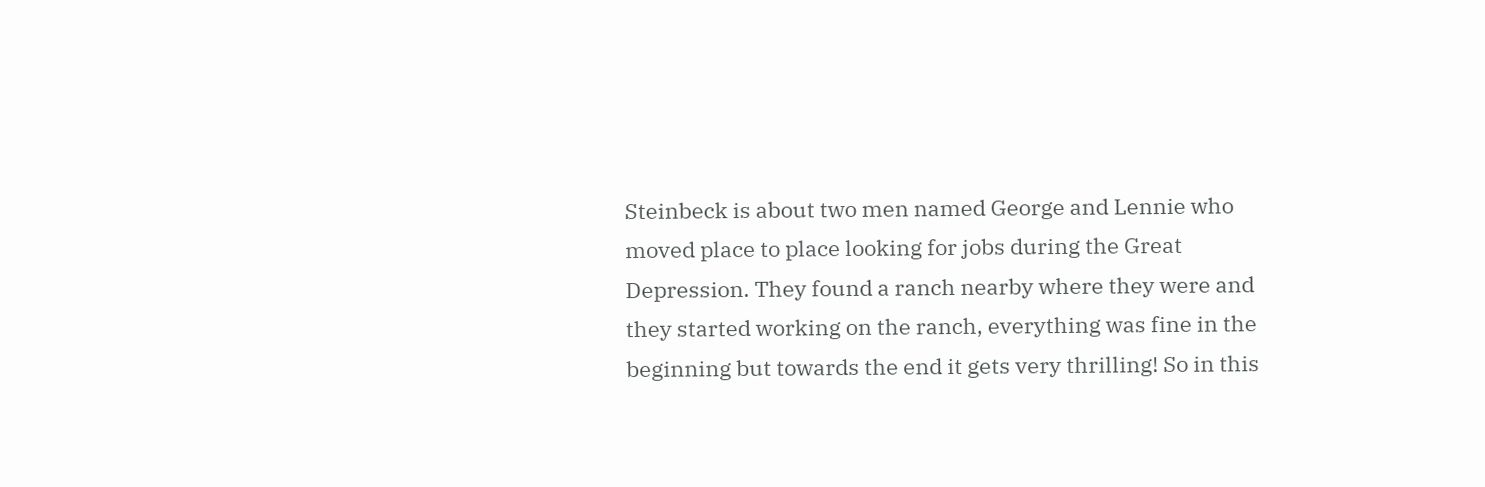Steinbeck is about two men named George and Lennie who moved place to place looking for jobs during the Great Depression. They found a ranch nearby where they were and they started working on the ranch, everything was fine in the beginning but towards the end it gets very thrilling! So in this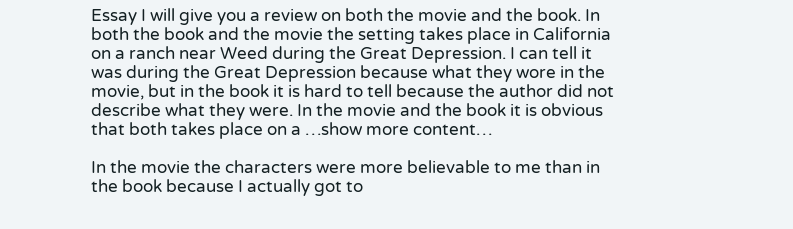Essay I will give you a review on both the movie and the book. In both the book and the movie the setting takes place in California on a ranch near Weed during the Great Depression. I can tell it was during the Great Depression because what they wore in the movie, but in the book it is hard to tell because the author did not describe what they were. In the movie and the book it is obvious that both takes place on a …show more content…

In the movie the characters were more believable to me than in the book because I actually got to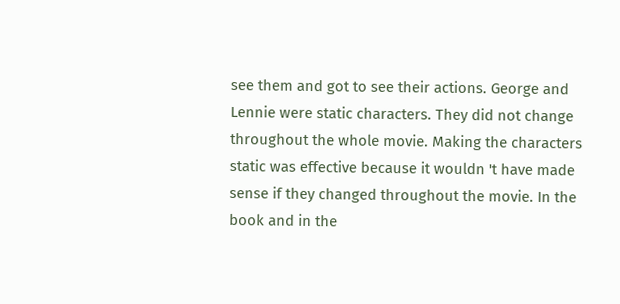see them and got to see their actions. George and Lennie were static characters. They did not change throughout the whole movie. Making the characters static was effective because it wouldn 't have made sense if they changed throughout the movie. In the book and in the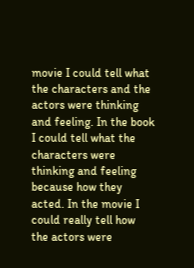movie I could tell what the characters and the actors were thinking and feeling. In the book I could tell what the characters were thinking and feeling because how they acted. In the movie I could really tell how the actors were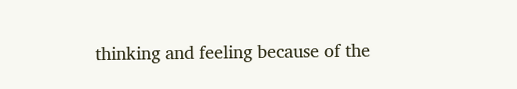thinking and feeling because of the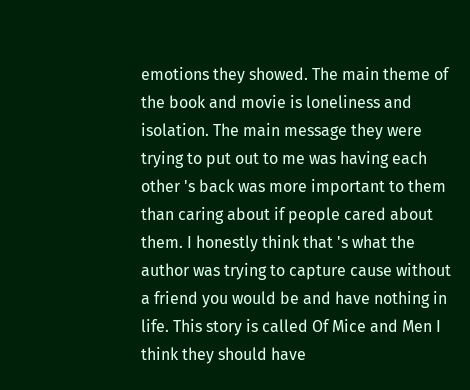emotions they showed. The main theme of the book and movie is loneliness and isolation. The main message they were trying to put out to me was having each other 's back was more important to them than caring about if people cared about them. I honestly think that 's what the author was trying to capture cause without a friend you would be and have nothing in life. This story is called Of Mice and Men I think they should have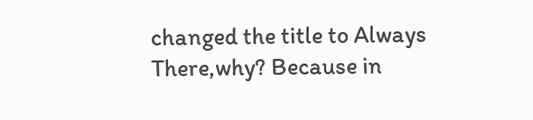changed the title to Always There,why? Because in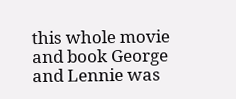this whole movie and book George and Lennie was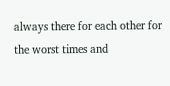always there for each other for the worst times and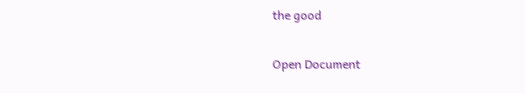the good

Open Document